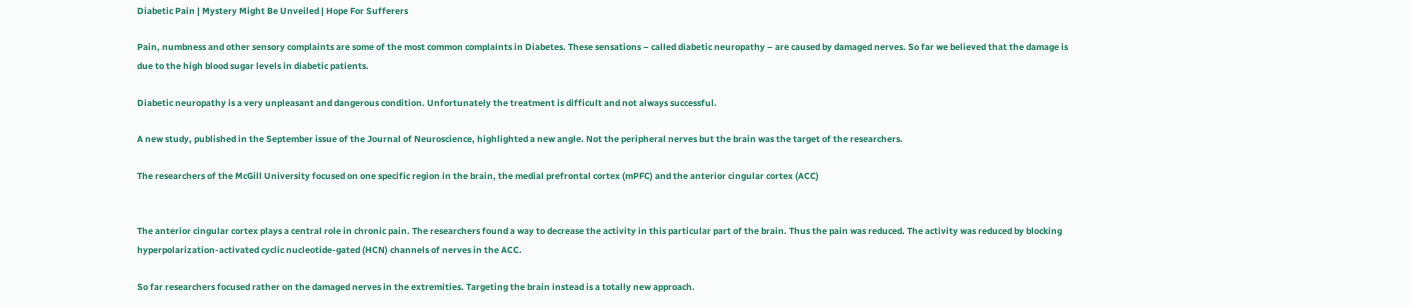Diabetic Pain | Mystery Might Be Unveiled | Hope For Sufferers

Pain, numbness and other sensory complaints are some of the most common complaints in Diabetes. These sensations – called diabetic neuropathy – are caused by damaged nerves. So far we believed that the damage is due to the high blood sugar levels in diabetic patients.

Diabetic neuropathy is a very unpleasant and dangerous condition. Unfortunately the treatment is difficult and not always successful.

A new study, published in the September issue of the Journal of Neuroscience, highlighted a new angle. Not the peripheral nerves but the brain was the target of the researchers.

The researchers of the McGill University focused on one specific region in the brain, the medial prefrontal cortex (mPFC) and the anterior cingular cortex (ACC)


The anterior cingular cortex plays a central role in chronic pain. The researchers found a way to decrease the activity in this particular part of the brain. Thus the pain was reduced. The activity was reduced by blocking hyperpolarization-activated cyclic nucleotide-gated (HCN) channels of nerves in the ACC.

So far researchers focused rather on the damaged nerves in the extremities. Targeting the brain instead is a totally new approach.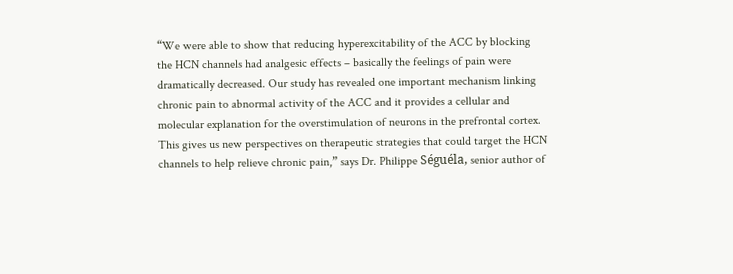“We were able to show that reducing hyperexcitability of the ACC by blocking the HCN channels had analgesic effects – basically the feelings of pain were dramatically decreased. Our study has revealed one important mechanism linking chronic pain to abnormal activity of the ACC and it provides a cellular and molecular explanation for the overstimulation of neurons in the prefrontal cortex. This gives us new perspectives on therapeutic strategies that could target the HCN channels to help relieve chronic pain,” says Dr. Philippe Séguéla, senior author of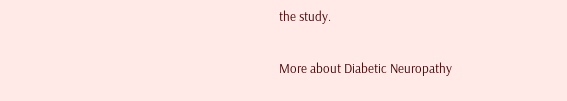the study.

More about Diabetic Neuropathy